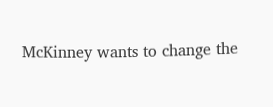McKinney wants to change the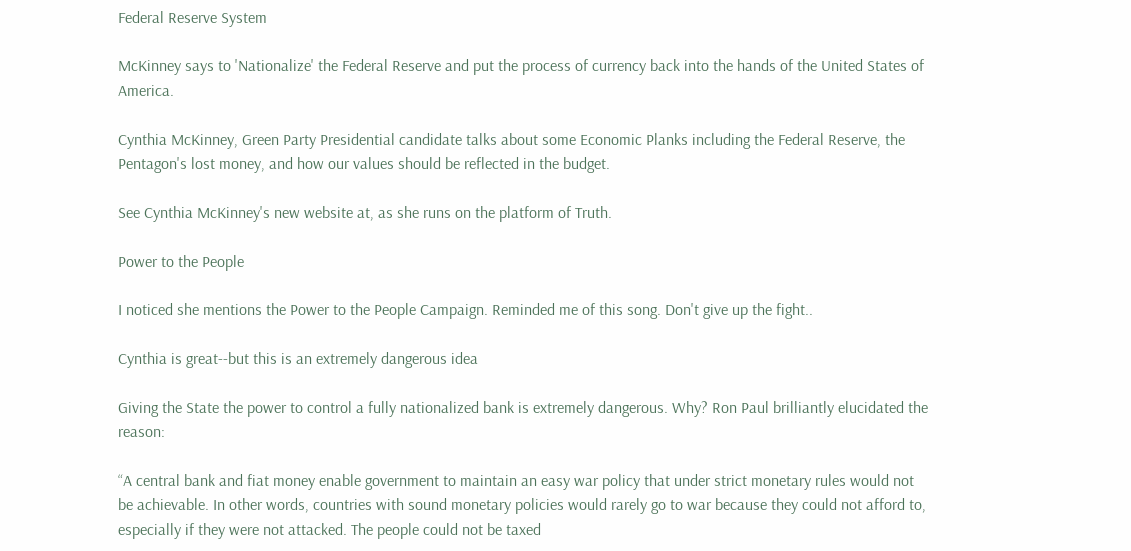Federal Reserve System

McKinney says to 'Nationalize' the Federal Reserve and put the process of currency back into the hands of the United States of America.

Cynthia McKinney, Green Party Presidential candidate talks about some Economic Planks including the Federal Reserve, the Pentagon's lost money, and how our values should be reflected in the budget.

See Cynthia McKinney's new website at, as she runs on the platform of Truth.

Power to the People

I noticed she mentions the Power to the People Campaign. Reminded me of this song. Don't give up the fight..

Cynthia is great--but this is an extremely dangerous idea

Giving the State the power to control a fully nationalized bank is extremely dangerous. Why? Ron Paul brilliantly elucidated the reason:

“A central bank and fiat money enable government to maintain an easy war policy that under strict monetary rules would not be achievable. In other words, countries with sound monetary policies would rarely go to war because they could not afford to, especially if they were not attacked. The people could not be taxed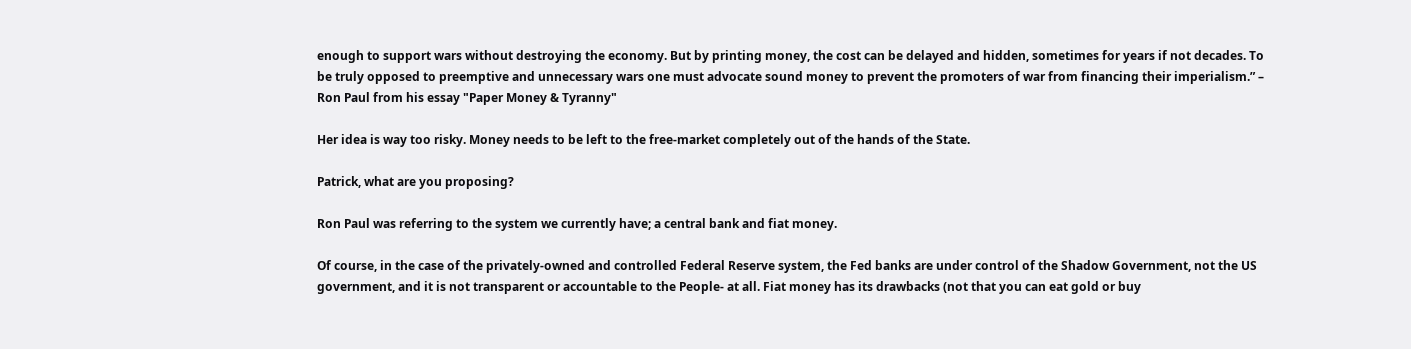enough to support wars without destroying the economy. But by printing money, the cost can be delayed and hidden, sometimes for years if not decades. To be truly opposed to preemptive and unnecessary wars one must advocate sound money to prevent the promoters of war from financing their imperialism.” – Ron Paul from his essay "Paper Money & Tyranny"

Her idea is way too risky. Money needs to be left to the free-market completely out of the hands of the State.

Patrick, what are you proposing?

Ron Paul was referring to the system we currently have; a central bank and fiat money.

Of course, in the case of the privately-owned and controlled Federal Reserve system, the Fed banks are under control of the Shadow Government, not the US government, and it is not transparent or accountable to the People- at all. Fiat money has its drawbacks (not that you can eat gold or buy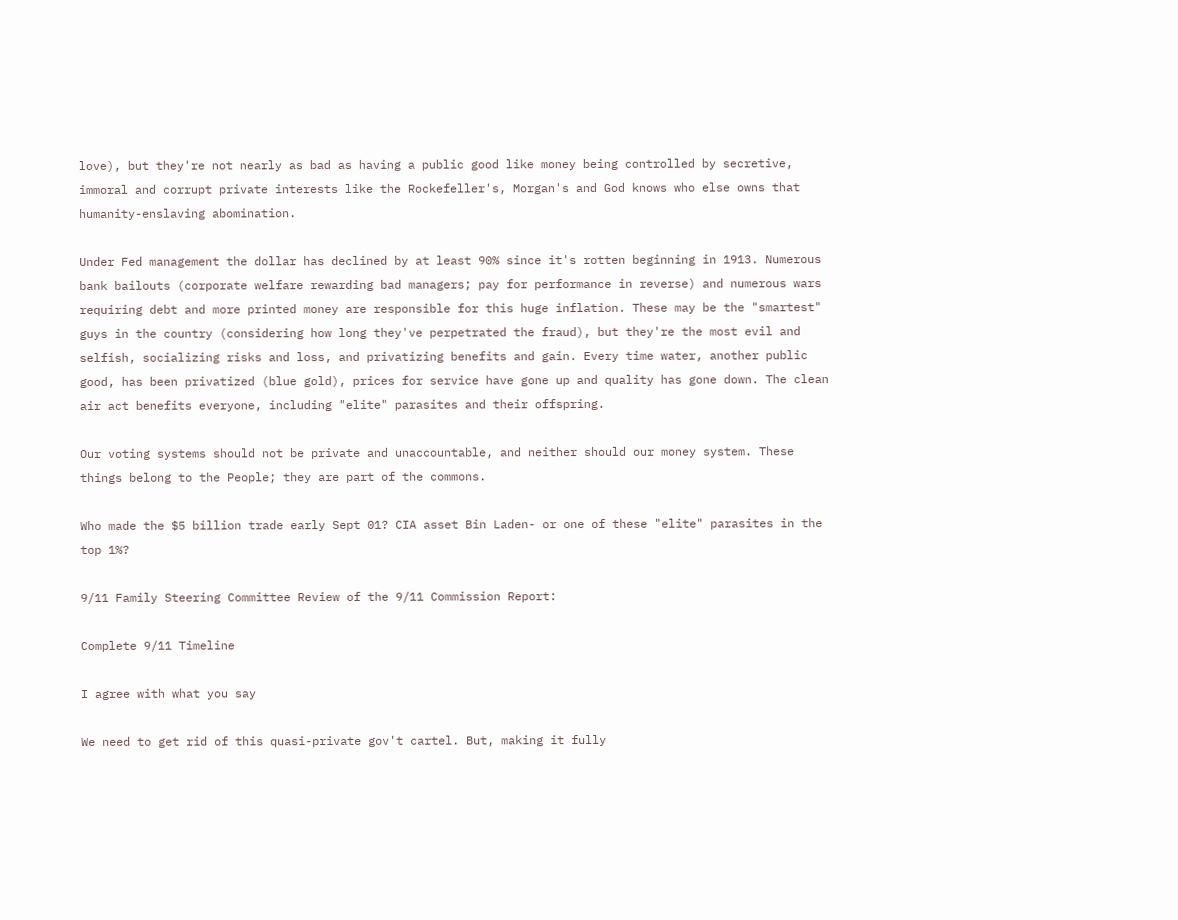love), but they're not nearly as bad as having a public good like money being controlled by secretive, immoral and corrupt private interests like the Rockefeller's, Morgan's and God knows who else owns that humanity-enslaving abomination.

Under Fed management the dollar has declined by at least 90% since it's rotten beginning in 1913. Numerous bank bailouts (corporate welfare rewarding bad managers; pay for performance in reverse) and numerous wars requiring debt and more printed money are responsible for this huge inflation. These may be the "smartest" guys in the country (considering how long they've perpetrated the fraud), but they're the most evil and selfish, socializing risks and loss, and privatizing benefits and gain. Every time water, another public good, has been privatized (blue gold), prices for service have gone up and quality has gone down. The clean air act benefits everyone, including "elite" parasites and their offspring.

Our voting systems should not be private and unaccountable, and neither should our money system. These things belong to the People; they are part of the commons.

Who made the $5 billion trade early Sept 01? CIA asset Bin Laden- or one of these "elite" parasites in the top 1%?

9/11 Family Steering Committee Review of the 9/11 Commission Report:

Complete 9/11 Timeline

I agree with what you say

We need to get rid of this quasi-private gov't cartel. But, making it fully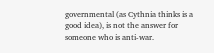governmental (as Cythnia thinks is a good idea), is not the answer for someone who is anti-war.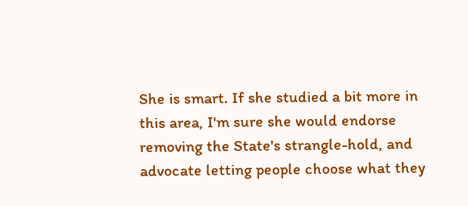She is smart. If she studied a bit more in this area, I'm sure she would endorse removing the State's strangle-hold, and advocate letting people choose what they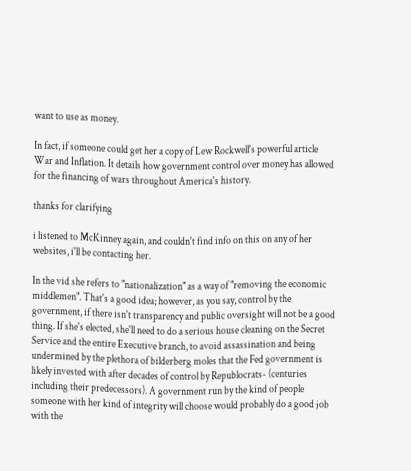want to use as money.

In fact, if someone could get her a copy of Lew Rockwell's powerful article War and Inflation. It details how government control over money has allowed for the financing of wars throughout America's history.

thanks for clarifying

i listened to McKinney again, and couldn't find info on this on any of her websites, i'll be contacting her.

In the vid she refers to "nationalization" as a way of "removing the economic middlemen". That's a good idea; however, as you say, control by the government, if there isn't transparency and public oversight will not be a good thing. If she's elected, she'll need to do a serious house cleaning on the Secret Service and the entire Executive branch, to avoid assassination and being undermined by the plethora of bilderberg moles that the Fed government is likely invested with after decades of control by Republocrats- (centuries including their predecessors). A government run by the kind of people someone with her kind of integrity will choose would probably do a good job with the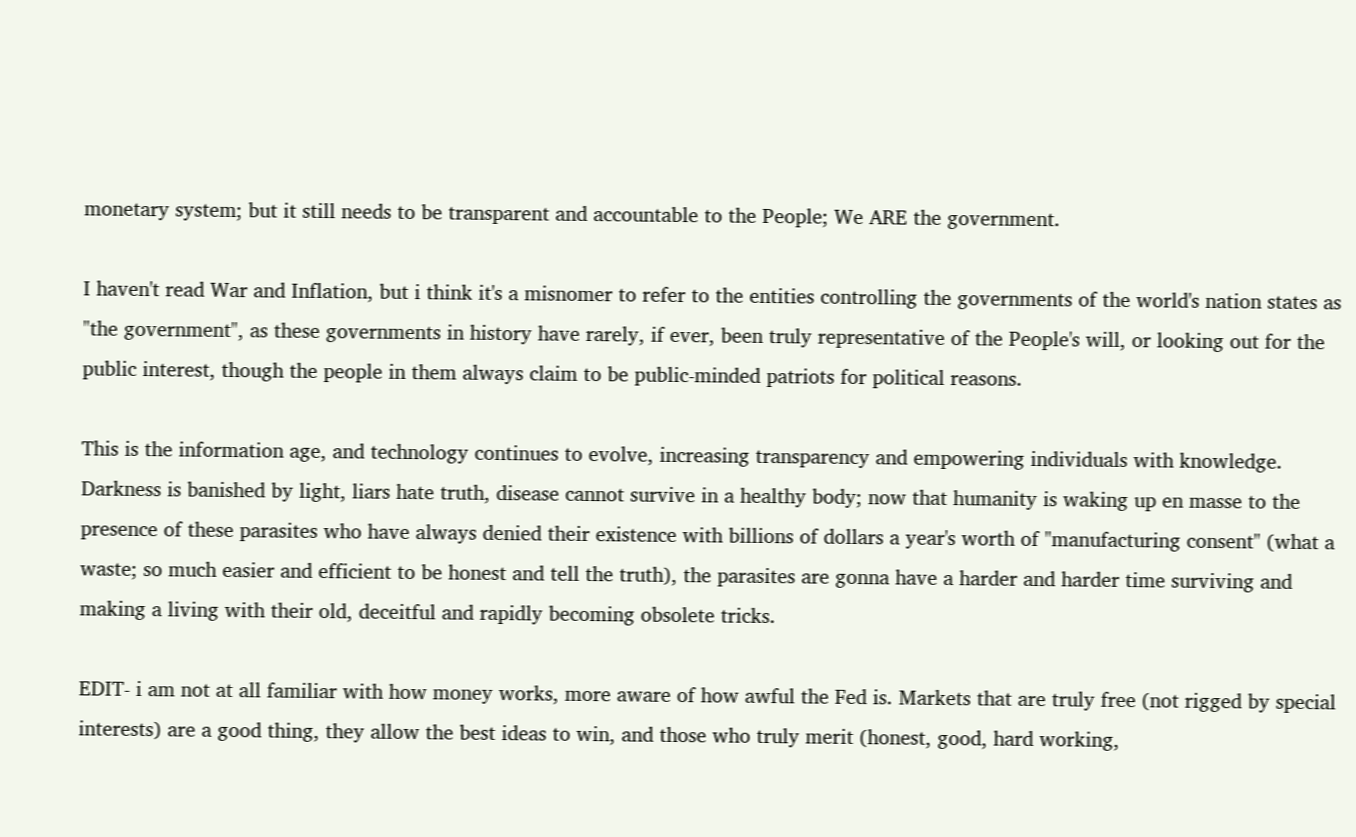monetary system; but it still needs to be transparent and accountable to the People; We ARE the government.

I haven't read War and Inflation, but i think it's a misnomer to refer to the entities controlling the governments of the world's nation states as "the government", as these governments in history have rarely, if ever, been truly representative of the People's will, or looking out for the public interest, though the people in them always claim to be public-minded patriots for political reasons.

This is the information age, and technology continues to evolve, increasing transparency and empowering individuals with knowledge. Darkness is banished by light, liars hate truth, disease cannot survive in a healthy body; now that humanity is waking up en masse to the presence of these parasites who have always denied their existence with billions of dollars a year's worth of "manufacturing consent" (what a waste; so much easier and efficient to be honest and tell the truth), the parasites are gonna have a harder and harder time surviving and making a living with their old, deceitful and rapidly becoming obsolete tricks.

EDIT- i am not at all familiar with how money works, more aware of how awful the Fed is. Markets that are truly free (not rigged by special interests) are a good thing, they allow the best ideas to win, and those who truly merit (honest, good, hard working,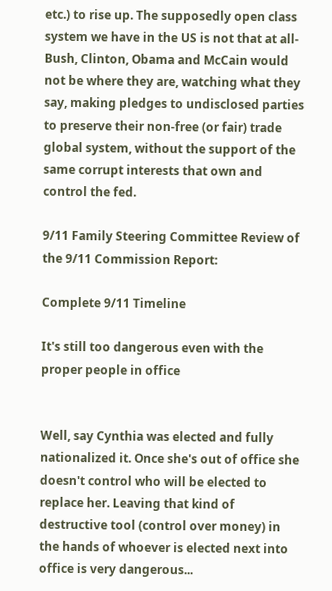etc.) to rise up. The supposedly open class system we have in the US is not that at all- Bush, Clinton, Obama and McCain would not be where they are, watching what they say, making pledges to undisclosed parties to preserve their non-free (or fair) trade global system, without the support of the same corrupt interests that own and control the fed.

9/11 Family Steering Committee Review of the 9/11 Commission Report:

Complete 9/11 Timeline

It's still too dangerous even with the proper people in office


Well, say Cynthia was elected and fully nationalized it. Once she's out of office she doesn't control who will be elected to replace her. Leaving that kind of destructive tool (control over money) in the hands of whoever is elected next into office is very dangerous...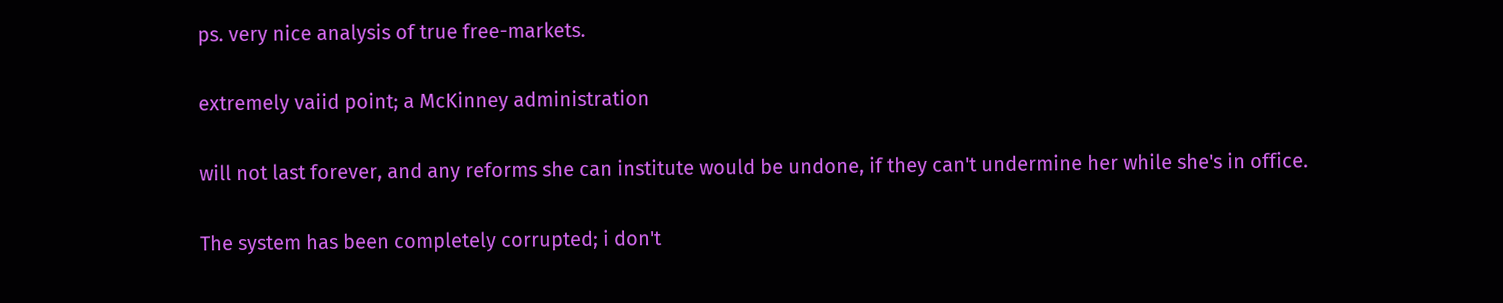ps. very nice analysis of true free-markets.

extremely vaiid point; a McKinney administration

will not last forever, and any reforms she can institute would be undone, if they can't undermine her while she's in office.

The system has been completely corrupted; i don't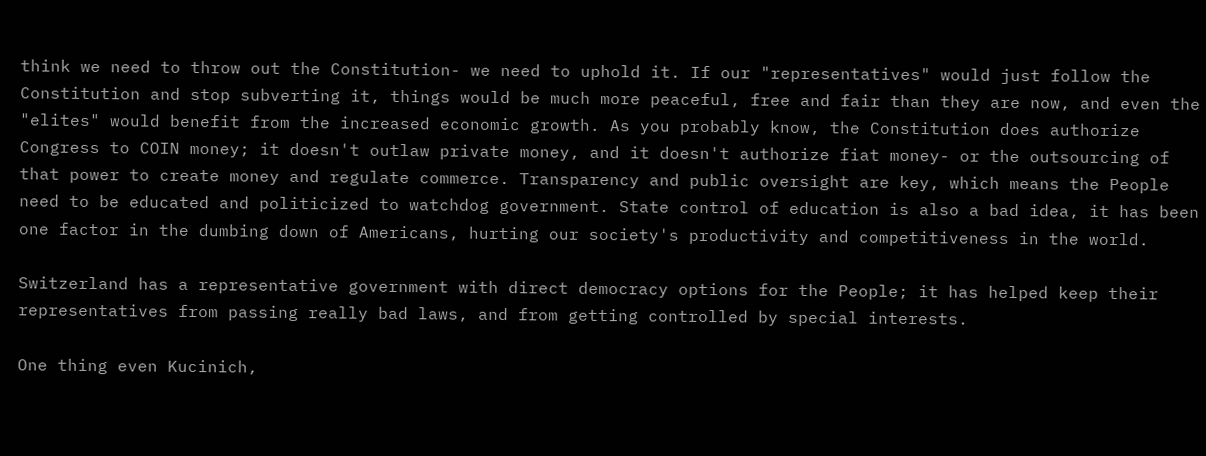think we need to throw out the Constitution- we need to uphold it. If our "representatives" would just follow the Constitution and stop subverting it, things would be much more peaceful, free and fair than they are now, and even the "elites" would benefit from the increased economic growth. As you probably know, the Constitution does authorize Congress to COIN money; it doesn't outlaw private money, and it doesn't authorize fiat money- or the outsourcing of that power to create money and regulate commerce. Transparency and public oversight are key, which means the People need to be educated and politicized to watchdog government. State control of education is also a bad idea, it has been one factor in the dumbing down of Americans, hurting our society's productivity and competitiveness in the world.

Switzerland has a representative government with direct democracy options for the People; it has helped keep their representatives from passing really bad laws, and from getting controlled by special interests.

One thing even Kucinich,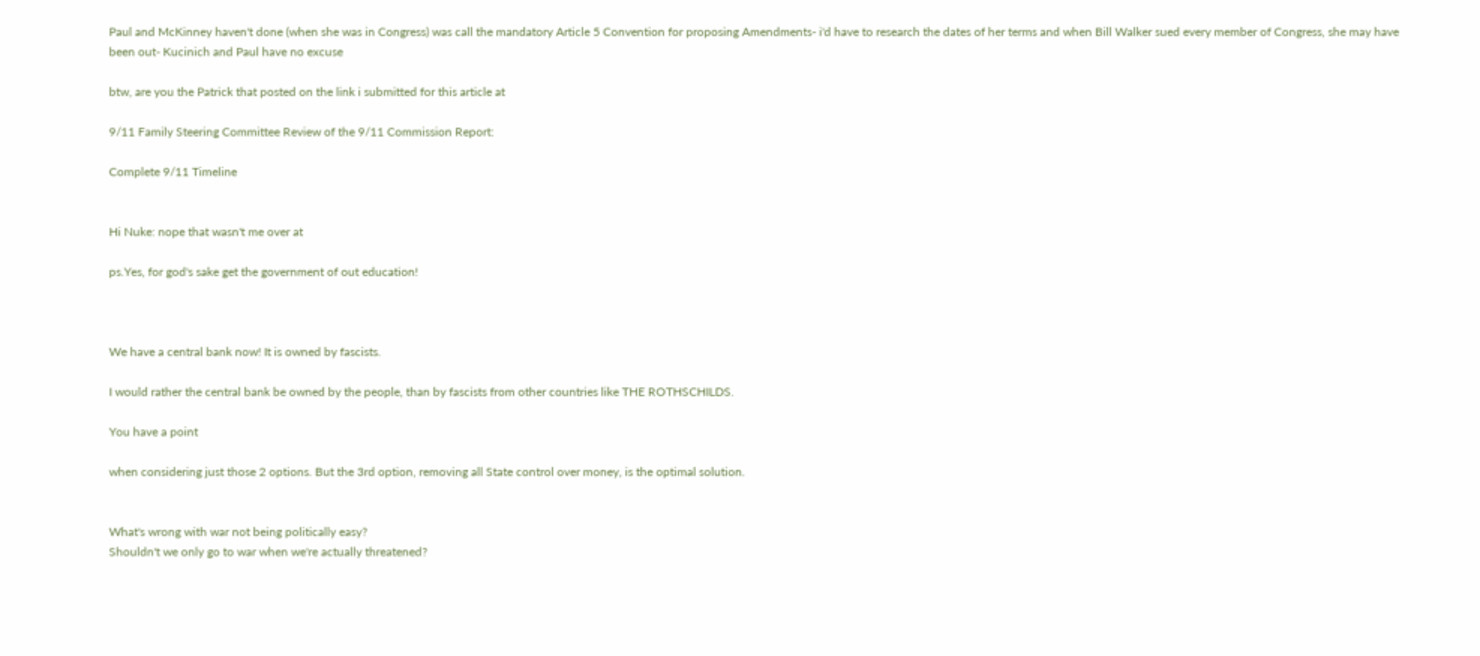Paul and McKinney haven't done (when she was in Congress) was call the mandatory Article 5 Convention for proposing Amendments- i'd have to research the dates of her terms and when Bill Walker sued every member of Congress, she may have been out- Kucinich and Paul have no excuse

btw, are you the Patrick that posted on the link i submitted for this article at

9/11 Family Steering Committee Review of the 9/11 Commission Report:

Complete 9/11 Timeline


Hi Nuke: nope that wasn't me over at

ps.Yes, for god's sake get the government of out education!



We have a central bank now! It is owned by fascists.

I would rather the central bank be owned by the people, than by fascists from other countries like THE ROTHSCHILDS.

You have a point

when considering just those 2 options. But the 3rd option, removing all State control over money, is the optimal solution.


What's wrong with war not being politically easy?
Shouldn't we only go to war when we're actually threatened?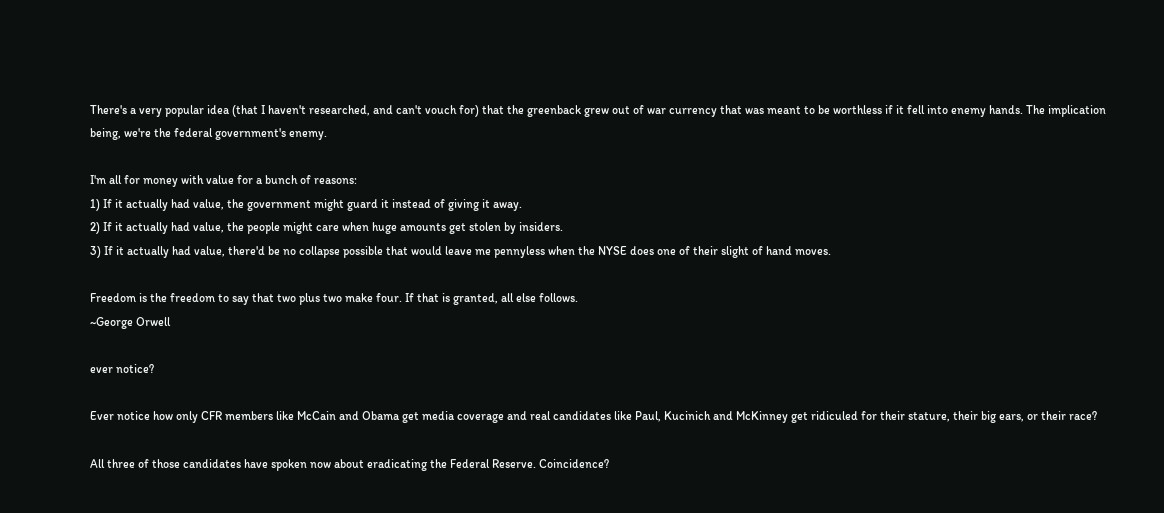There's a very popular idea (that I haven't researched, and can't vouch for) that the greenback grew out of war currency that was meant to be worthless if it fell into enemy hands. The implication being, we're the federal government's enemy.

I'm all for money with value for a bunch of reasons:
1) If it actually had value, the government might guard it instead of giving it away.
2) If it actually had value, the people might care when huge amounts get stolen by insiders.
3) If it actually had value, there'd be no collapse possible that would leave me pennyless when the NYSE does one of their slight of hand moves.

Freedom is the freedom to say that two plus two make four. If that is granted, all else follows.
~George Orwell

ever notice?

Ever notice how only CFR members like McCain and Obama get media coverage and real candidates like Paul, Kucinich and McKinney get ridiculed for their stature, their big ears, or their race?

All three of those candidates have spoken now about eradicating the Federal Reserve. Coincidence?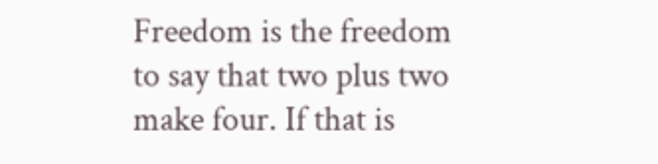Freedom is the freedom to say that two plus two make four. If that is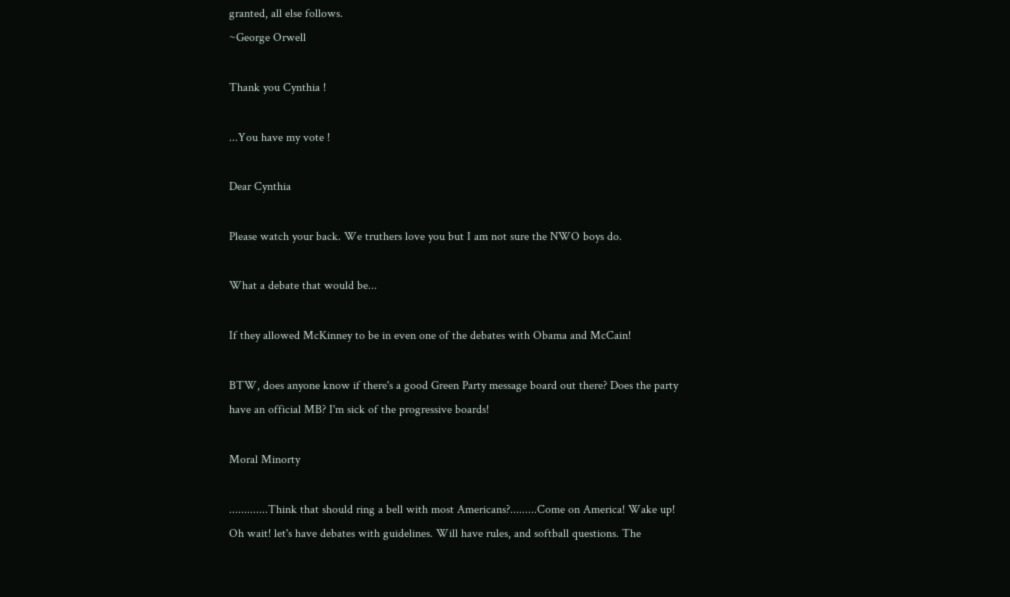granted, all else follows.
~George Orwell

Thank you Cynthia !

...You have my vote !

Dear Cynthia

Please watch your back. We truthers love you but I am not sure the NWO boys do.

What a debate that would be...

If they allowed McKinney to be in even one of the debates with Obama and McCain!

BTW, does anyone know if there's a good Green Party message board out there? Does the party have an official MB? I'm sick of the progressive boards!

Moral Minorty

.............Think that should ring a bell with most Americans?.........Come on America! Wake up! Oh wait! let's have debates with guidelines. Will have rules, and softball questions. The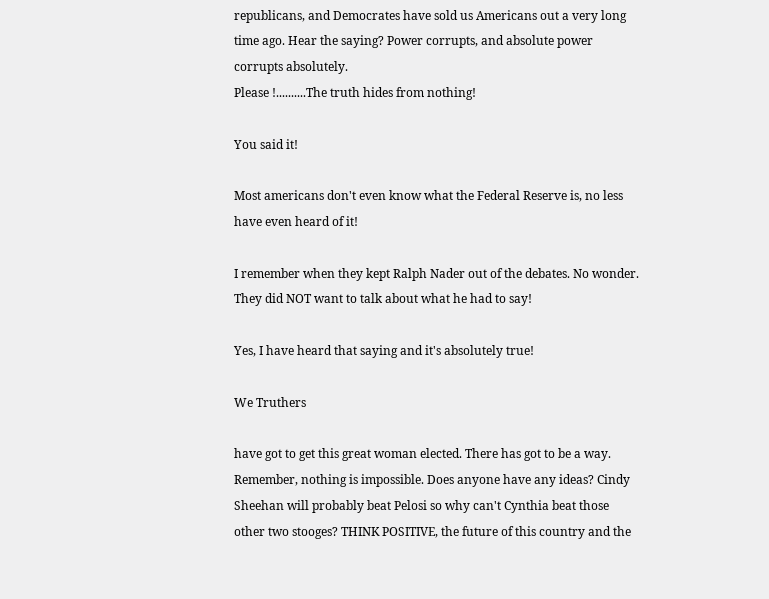republicans, and Democrates have sold us Americans out a very long time ago. Hear the saying? Power corrupts, and absolute power corrupts absolutely.
Please !..........The truth hides from nothing!

You said it!

Most americans don't even know what the Federal Reserve is, no less have even heard of it!

I remember when they kept Ralph Nader out of the debates. No wonder. They did NOT want to talk about what he had to say!

Yes, I have heard that saying and it's absolutely true!

We Truthers

have got to get this great woman elected. There has got to be a way. Remember, nothing is impossible. Does anyone have any ideas? Cindy Sheehan will probably beat Pelosi so why can't Cynthia beat those other two stooges? THINK POSITIVE, the future of this country and the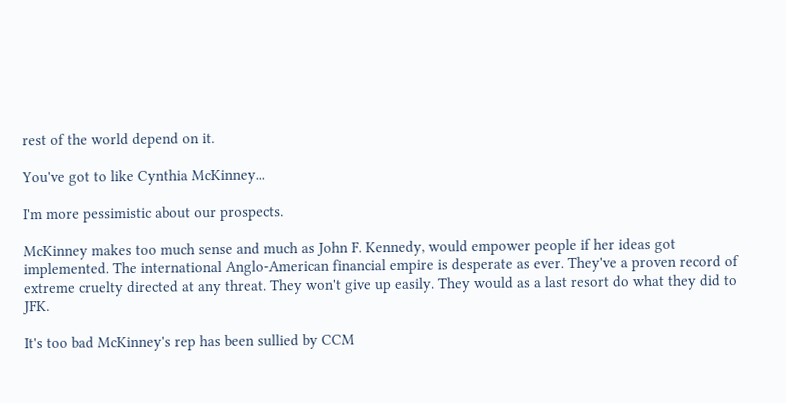rest of the world depend on it.

You've got to like Cynthia McKinney...

I'm more pessimistic about our prospects.

McKinney makes too much sense and much as John F. Kennedy, would empower people if her ideas got implemented. The international Anglo-American financial empire is desperate as ever. They've a proven record of extreme cruelty directed at any threat. They won't give up easily. They would as a last resort do what they did to JFK.

It's too bad McKinney's rep has been sullied by CCM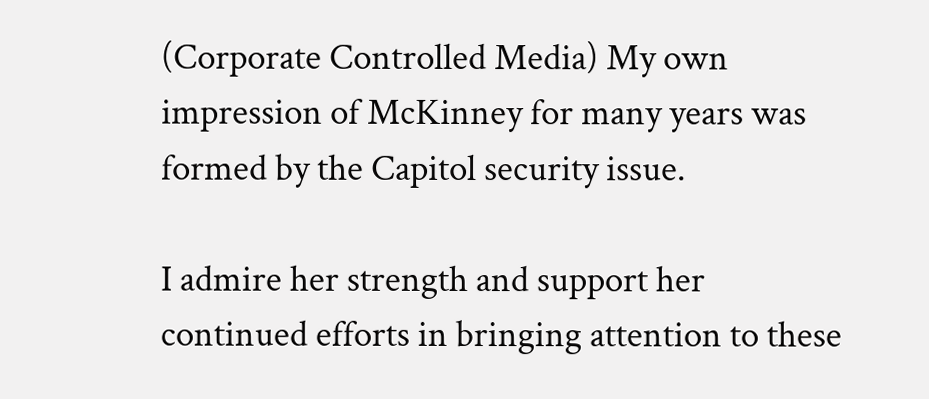(Corporate Controlled Media) My own impression of McKinney for many years was formed by the Capitol security issue.

I admire her strength and support her continued efforts in bringing attention to these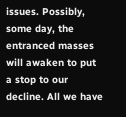issues. Possibly, some day, the entranced masses will awaken to put a stop to our decline. All we have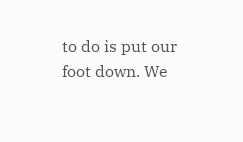to do is put our foot down. We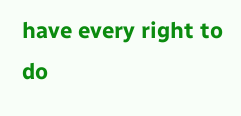have every right to do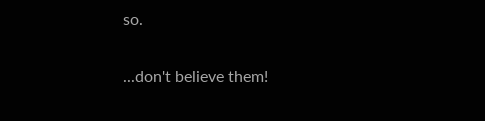so.

...don't believe them!